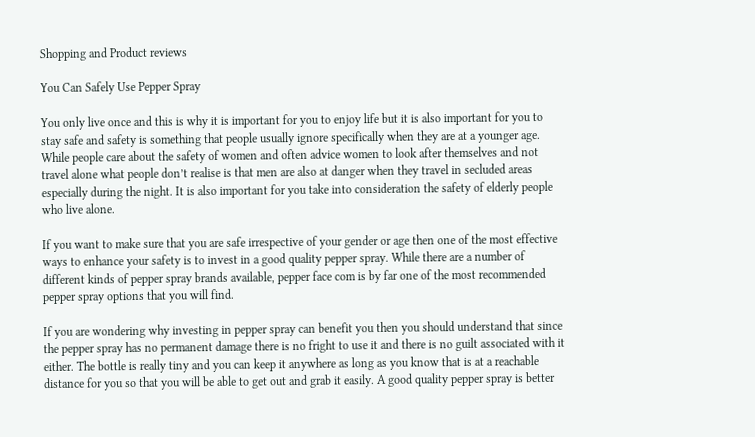Shopping and Product reviews

You Can Safely Use Pepper Spray

You only live once and this is why it is important for you to enjoy life but it is also important for you to stay safe and safety is something that people usually ignore specifically when they are at a younger age. While people care about the safety of women and often advice women to look after themselves and not travel alone what people don’t realise is that men are also at danger when they travel in secluded areas especially during the night. It is also important for you take into consideration the safety of elderly people who live alone.

If you want to make sure that you are safe irrespective of your gender or age then one of the most effective ways to enhance your safety is to invest in a good quality pepper spray. While there are a number of different kinds of pepper spray brands available, pepper face com is by far one of the most recommended pepper spray options that you will find.

If you are wondering why investing in pepper spray can benefit you then you should understand that since the pepper spray has no permanent damage there is no fright to use it and there is no guilt associated with it either. The bottle is really tiny and you can keep it anywhere as long as you know that is at a reachable distance for you so that you will be able to get out and grab it easily. A good quality pepper spray is better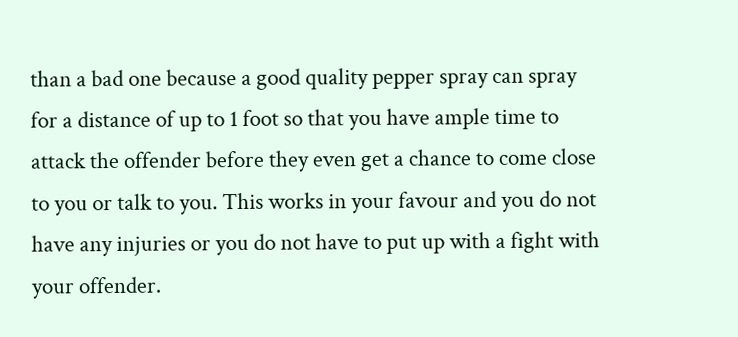than a bad one because a good quality pepper spray can spray for a distance of up to 1 foot so that you have ample time to attack the offender before they even get a chance to come close to you or talk to you. This works in your favour and you do not have any injuries or you do not have to put up with a fight with your offender.